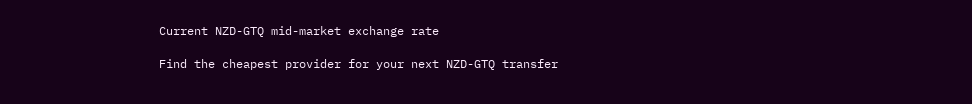Current NZD-GTQ mid-market exchange rate

Find the cheapest provider for your next NZD-GTQ transfer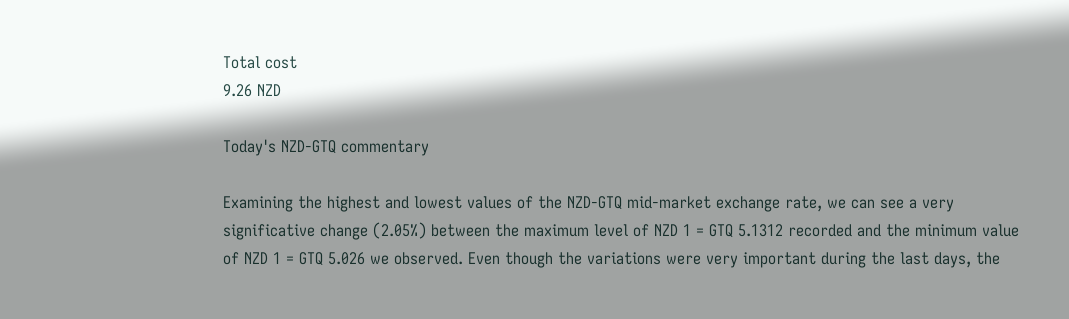Total cost
9.26 NZD

Today's NZD-GTQ commentary

Examining the highest and lowest values of the NZD-GTQ mid-market exchange rate, we can see a very significative change (2.05%) between the maximum level of NZD 1 = GTQ 5.1312 recorded and the minimum value of NZD 1 = GTQ 5.026 we observed. Even though the variations were very important during the last days, the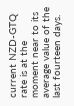current NZD-GTQ rate is at the moment near to its average value of the last fourteen days.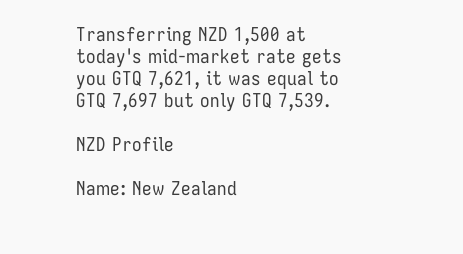Transferring NZD 1,500 at today's mid-market rate gets you GTQ 7,621, it was equal to GTQ 7,697 but only GTQ 7,539.

NZD Profile

Name: New Zealand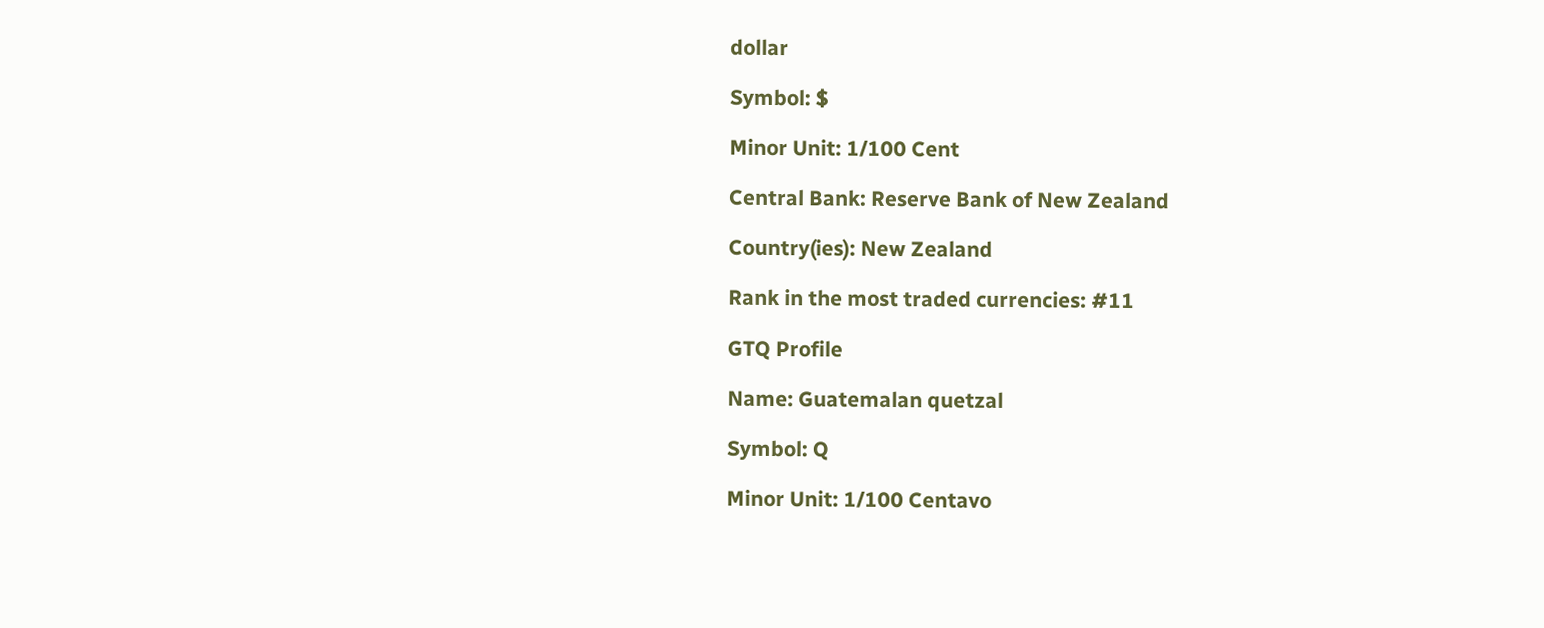dollar

Symbol: $

Minor Unit: 1/100 Cent

Central Bank: Reserve Bank of New Zealand

Country(ies): New Zealand

Rank in the most traded currencies: #11

GTQ Profile

Name: Guatemalan quetzal

Symbol: Q

Minor Unit: 1/100 Centavo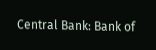Central Bank: Bank of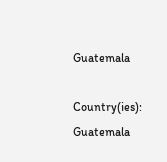Guatemala

Country(ies): Guatemala